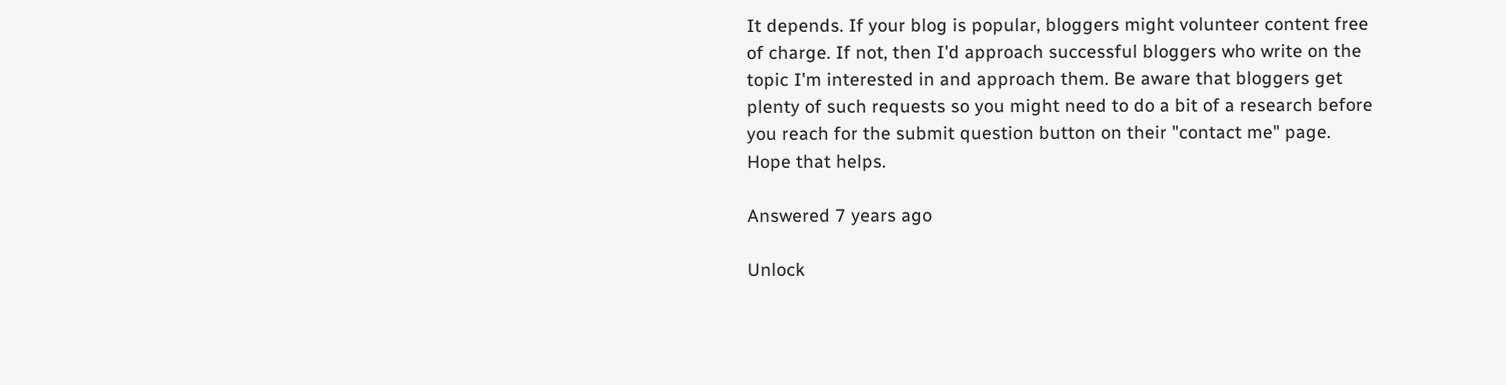It depends. If your blog is popular, bloggers might volunteer content free of charge. If not, then I'd approach successful bloggers who write on the topic I'm interested in and approach them. Be aware that bloggers get plenty of such requests so you might need to do a bit of a research before you reach for the submit question button on their "contact me" page. Hope that helps.

Answered 7 years ago

Unlock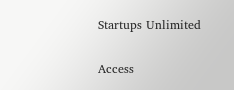Startups Unlimited

Access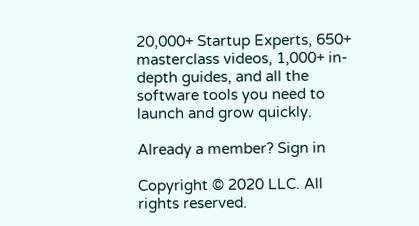20,000+ Startup Experts, 650+ masterclass videos, 1,000+ in-depth guides, and all the software tools you need to launch and grow quickly.

Already a member? Sign in

Copyright © 2020 LLC. All rights reserved.